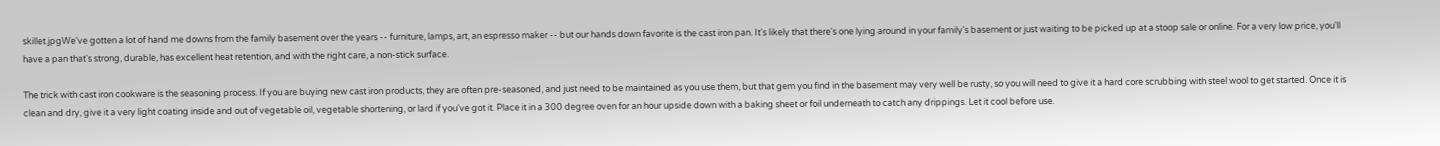skillet.jpgWe've gotten a lot of hand me downs from the family basement over the years -- furniture, lamps, art, an espresso maker -- but our hands down favorite is the cast iron pan. It's likely that there's one lying around in your family's basement or just waiting to be picked up at a stoop sale or online. For a very low price, you'll have a pan that's strong, durable, has excellent heat retention, and with the right care, a non-stick surface.

The trick with cast iron cookware is the seasoning process. If you are buying new cast iron products, they are often pre-seasoned, and just need to be maintained as you use them, but that gem you find in the basement may very well be rusty, so you will need to give it a hard core scrubbing with steel wool to get started. Once it is clean and dry, give it a very light coating inside and out of vegetable oil, vegetable shortening, or lard if you've got it. Place it in a 300 degree oven for an hour upside down with a baking sheet or foil underneath to catch any drippings. Let it cool before use.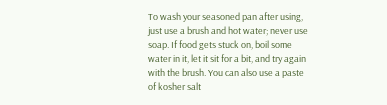To wash your seasoned pan after using, just use a brush and hot water; never use soap. If food gets stuck on, boil some water in it, let it sit for a bit, and try again with the brush. You can also use a paste of kosher salt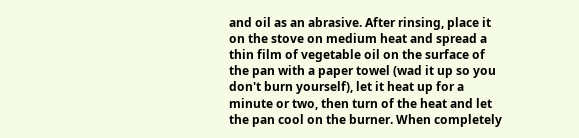and oil as an abrasive. After rinsing, place it on the stove on medium heat and spread a thin film of vegetable oil on the surface of the pan with a paper towel (wad it up so you don't burn yourself), let it heat up for a minute or two, then turn of the heat and let the pan cool on the burner. When completely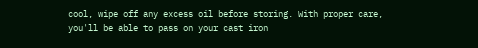cool, wipe off any excess oil before storing. With proper care, you'll be able to pass on your cast iron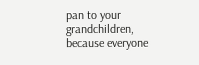pan to your grandchildren, because everyone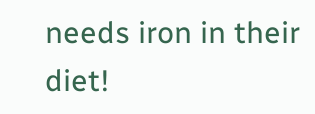needs iron in their diet!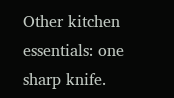Other kitchen essentials: one sharp knife.